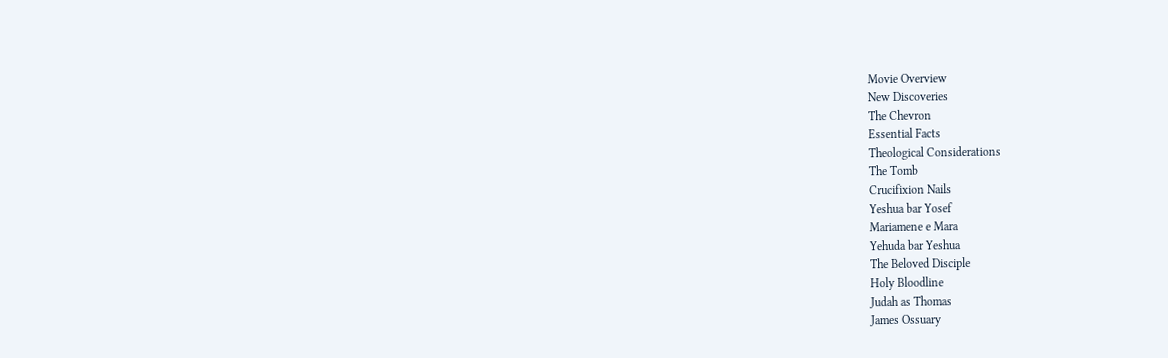Movie Overview
New Discoveries
The Chevron
Essential Facts
Theological Considerations
The Tomb
Crucifixion Nails
Yeshua bar Yosef
Mariamene e Mara
Yehuda bar Yeshua
The Beloved Disciple
Holy Bloodline
Judah as Thomas
James Ossuary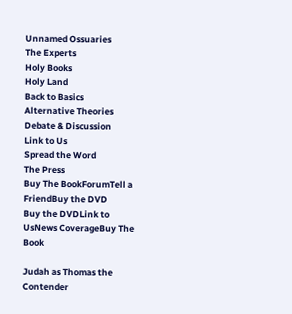Unnamed Ossuaries
The Experts
Holy Books
Holy Land
Back to Basics
Alternative Theories
Debate & Discussion
Link to Us
Spread the Word
The Press
Buy The BookForumTell a FriendBuy the DVD
Buy the DVDLink to UsNews CoverageBuy The Book

Judah as Thomas the Contender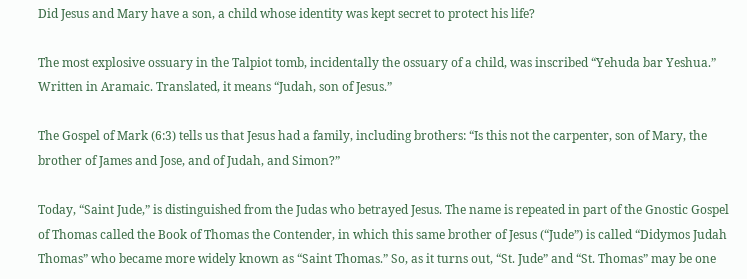Did Jesus and Mary have a son, a child whose identity was kept secret to protect his life?

The most explosive ossuary in the Talpiot tomb, incidentally the ossuary of a child, was inscribed “Yehuda bar Yeshua.” Written in Aramaic. Translated, it means “Judah, son of Jesus.”

The Gospel of Mark (6:3) tells us that Jesus had a family, including brothers: “Is this not the carpenter, son of Mary, the brother of James and Jose, and of Judah, and Simon?”

Today, “Saint Jude,” is distinguished from the Judas who betrayed Jesus. The name is repeated in part of the Gnostic Gospel of Thomas called the Book of Thomas the Contender, in which this same brother of Jesus (“Jude”) is called “Didymos Judah Thomas” who became more widely known as “Saint Thomas.” So, as it turns out, “St. Jude” and “St. Thomas” may be one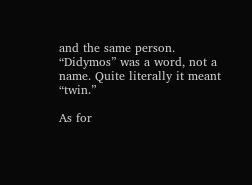and the same person. “Didymos” was a word, not a name. Quite literally it meant “twin.”

As for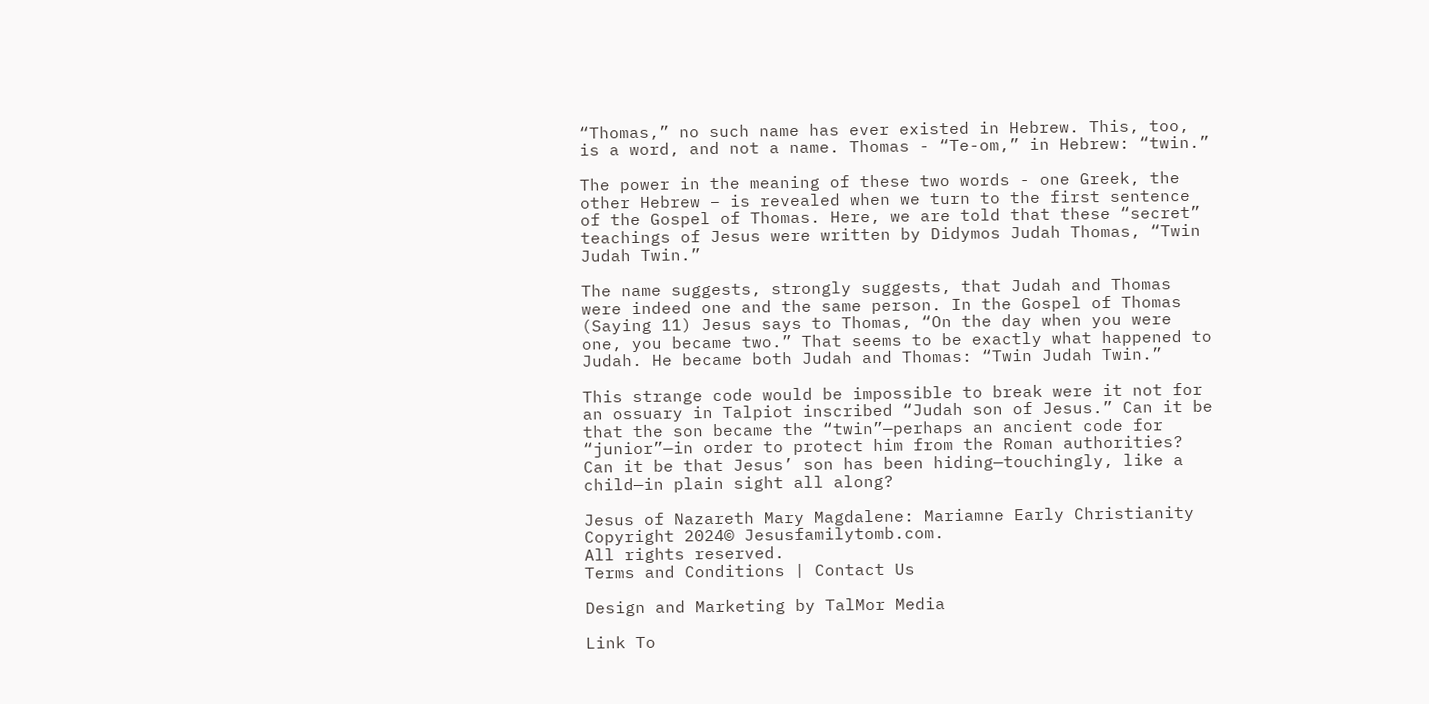“Thomas,” no such name has ever existed in Hebrew. This, too, is a word, and not a name. Thomas - “Te-om,” in Hebrew: “twin.”

The power in the meaning of these two words - one Greek, the other Hebrew – is revealed when we turn to the first sentence of the Gospel of Thomas. Here, we are told that these “secret” teachings of Jesus were written by Didymos Judah Thomas, “Twin Judah Twin.”

The name suggests, strongly suggests, that Judah and Thomas were indeed one and the same person. In the Gospel of Thomas (Saying 11) Jesus says to Thomas, “On the day when you were one, you became two.” That seems to be exactly what happened to Judah. He became both Judah and Thomas: “Twin Judah Twin.”

This strange code would be impossible to break were it not for an ossuary in Talpiot inscribed “Judah son of Jesus.” Can it be that the son became the “twin”—perhaps an ancient code for “junior”—in order to protect him from the Roman authorities? Can it be that Jesus’ son has been hiding—touchingly, like a child—in plain sight all along?

Jesus of Nazareth Mary Magdalene: Mariamne Early Christianity
Copyright 2024© Jesusfamilytomb.com.
All rights reserved.
Terms and Conditions | Contact Us

Design and Marketing by TalMor Media

Link To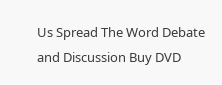Us Spread The Word Debate and Discussion Buy DVD